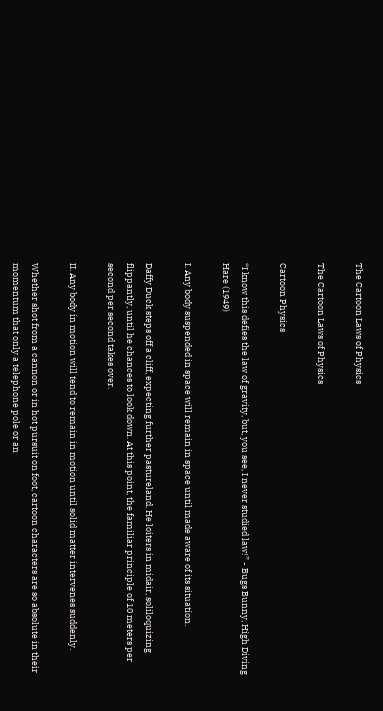The Cartoon Laws of Physics

The Cartoon Laws of Physics

Cartoon Physics

“I know this defies the law of gravity, but, you see, I never studied law!” - Bugs Bunny, High Diving Hare (1949)

I. Any body suspended in space will remain in space until made aware of its situation.

Daffy Duck steps off a cliff, expecting further pastureland. He loiters in midair, soliloquizing flippantly, until he chances to look down. At this point, the familiar principle of 10 meters per second per second takes over.

II. Any body in motion will tend to remain in motion until solid matter intervenes suddenly.

Whether shot from a cannon or in hot pursuit on foot, cartoon characters are so absolute in their momentum that only a telephone pole or an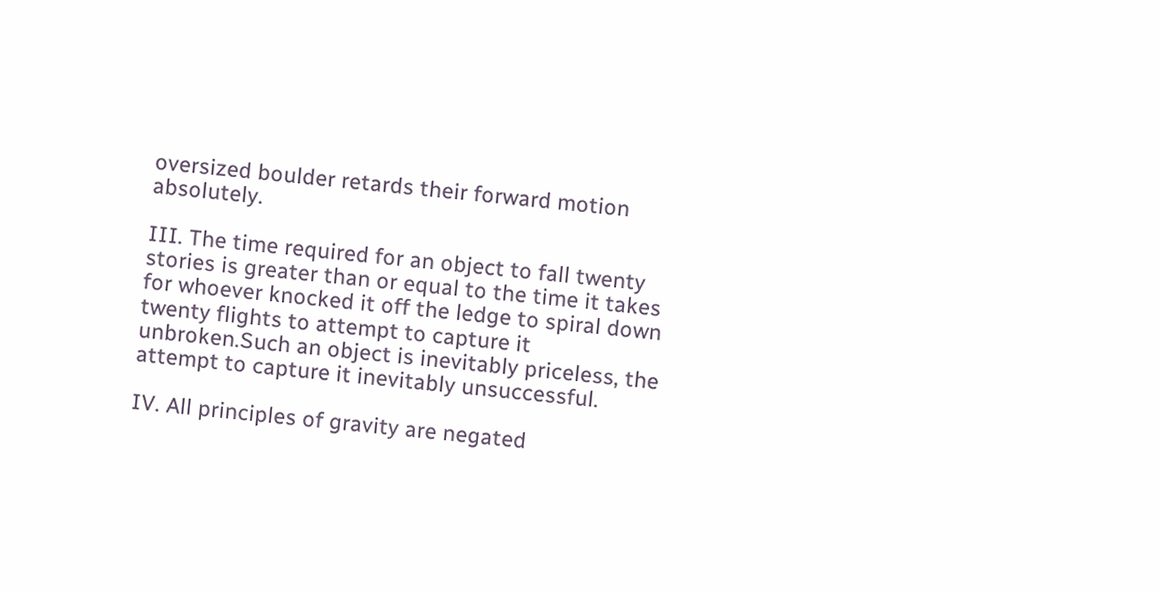oversized boulder retards their forward motion absolutely.

III. The time required for an object to fall twenty stories is greater than or equal to the time it takes for whoever knocked it off the ledge to spiral down twenty flights to attempt to capture it unbroken.Such an object is inevitably priceless, the attempt to capture it inevitably unsuccessful.

IV. All principles of gravity are negated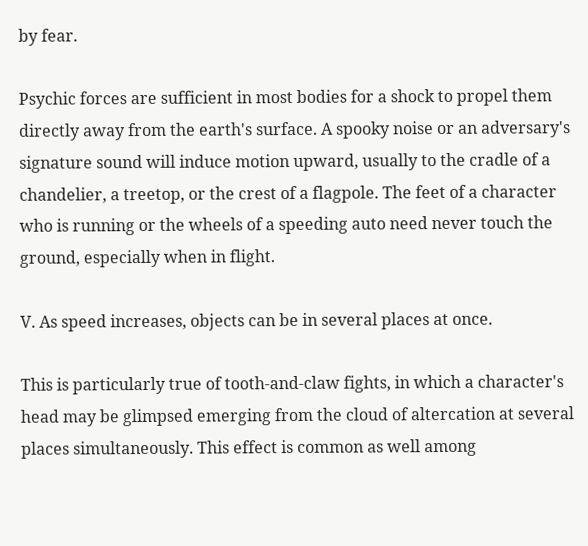by fear.

Psychic forces are sufficient in most bodies for a shock to propel them directly away from the earth's surface. A spooky noise or an adversary's signature sound will induce motion upward, usually to the cradle of a chandelier, a treetop, or the crest of a flagpole. The feet of a character who is running or the wheels of a speeding auto need never touch the ground, especially when in flight.

V. As speed increases, objects can be in several places at once.

This is particularly true of tooth-and-claw fights, in which a character's head may be glimpsed emerging from the cloud of altercation at several places simultaneously. This effect is common as well among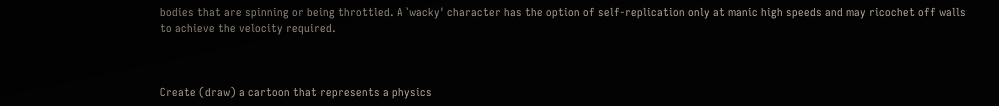bodies that are spinning or being throttled. A `wacky' character has the option of self-replication only at manic high speeds and may ricochet off walls to achieve the velocity required.



Create (draw) a cartoon that represents a physics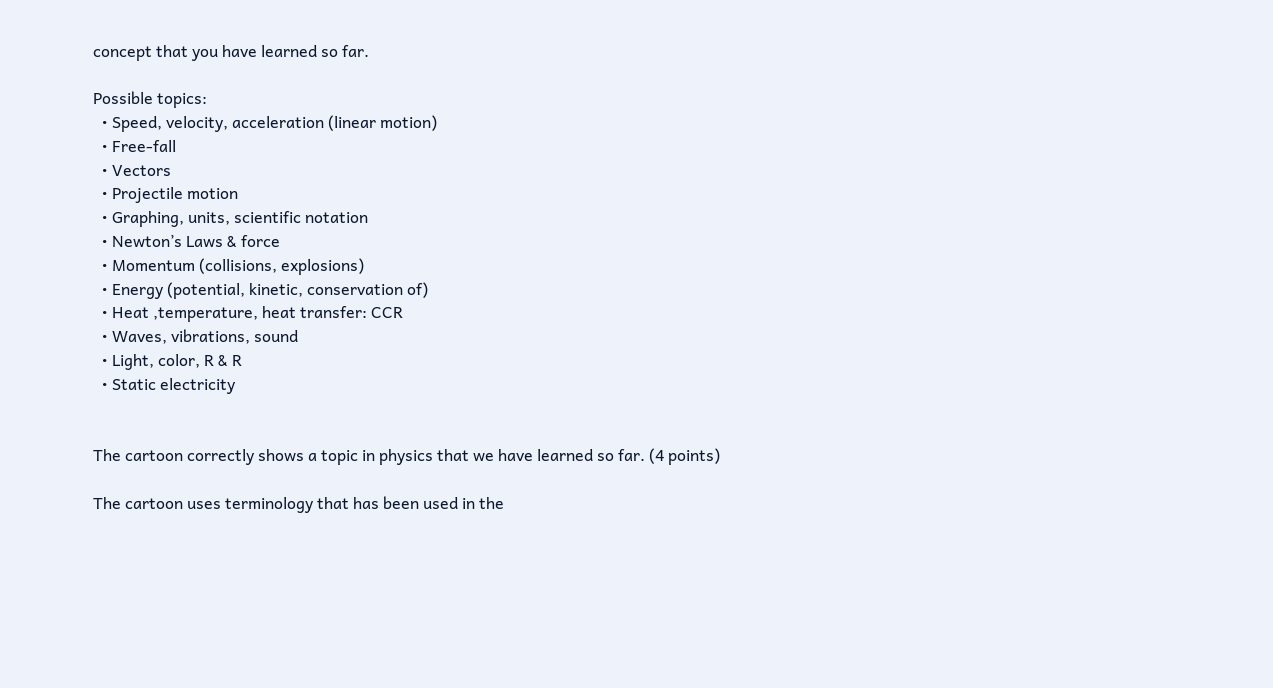concept that you have learned so far.

Possible topics:
  • Speed, velocity, acceleration (linear motion)
  • Free-fall
  • Vectors
  • Projectile motion
  • Graphing, units, scientific notation
  • Newton’s Laws & force
  • Momentum (collisions, explosions)
  • Energy (potential, kinetic, conservation of)
  • Heat ,temperature, heat transfer: CCR
  • Waves, vibrations, sound
  • Light, color, R & R
  • Static electricity


The cartoon correctly shows a topic in physics that we have learned so far. (4 points)

The cartoon uses terminology that has been used in the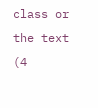class or the text (4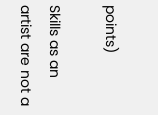points)

Skills as an artist are not a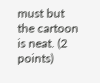must but the cartoon is neat. (2 points)